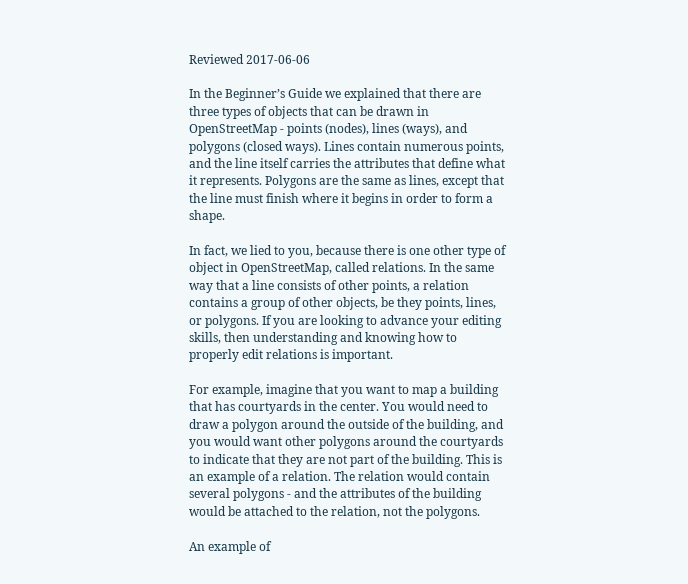Reviewed 2017-06-06

In the Beginner’s Guide we explained that there are three types of objects that can be drawn in OpenStreetMap - points (nodes), lines (ways), and polygons (closed ways). Lines contain numerous points, and the line itself carries the attributes that define what it represents. Polygons are the same as lines, except that the line must finish where it begins in order to form a shape.

In fact, we lied to you, because there is one other type of object in OpenStreetMap, called relations. In the same way that a line consists of other points, a relation contains a group of other objects, be they points, lines, or polygons. If you are looking to advance your editing skills, then understanding and knowing how to properly edit relations is important.

For example, imagine that you want to map a building that has courtyards in the center. You would need to draw a polygon around the outside of the building, and you would want other polygons around the courtyards to indicate that they are not part of the building. This is an example of a relation. The relation would contain several polygons - and the attributes of the building would be attached to the relation, not the polygons.

An example of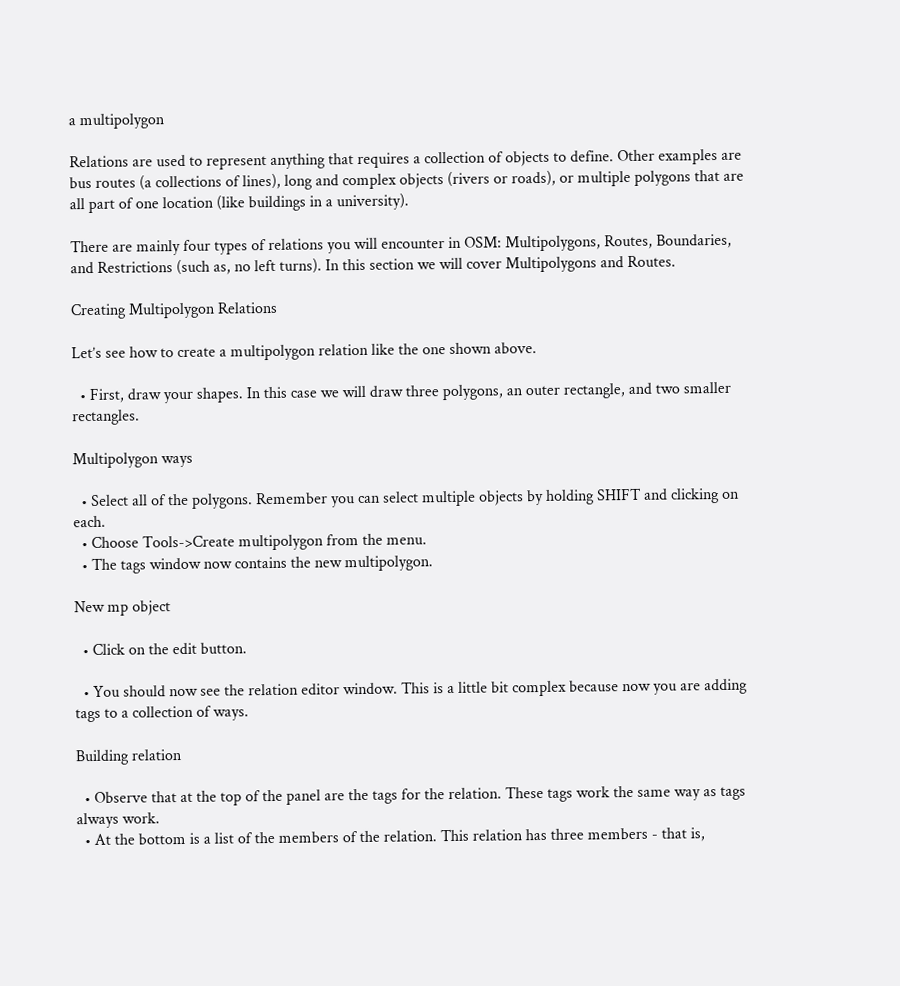a multipolygon

Relations are used to represent anything that requires a collection of objects to define. Other examples are bus routes (a collections of lines), long and complex objects (rivers or roads), or multiple polygons that are all part of one location (like buildings in a university).

There are mainly four types of relations you will encounter in OSM: Multipolygons, Routes, Boundaries, and Restrictions (such as, no left turns). In this section we will cover Multipolygons and Routes.

Creating Multipolygon Relations

Let’s see how to create a multipolygon relation like the one shown above.

  • First, draw your shapes. In this case we will draw three polygons, an outer rectangle, and two smaller rectangles.

Multipolygon ways

  • Select all of the polygons. Remember you can select multiple objects by holding SHIFT and clicking on each.
  • Choose Tools->Create multipolygon from the menu.
  • The tags window now contains the new multipolygon.

New mp object

  • Click on the edit button.

  • You should now see the relation editor window. This is a little bit complex because now you are adding tags to a collection of ways.

Building relation

  • Observe that at the top of the panel are the tags for the relation. These tags work the same way as tags always work.
  • At the bottom is a list of the members of the relation. This relation has three members - that is,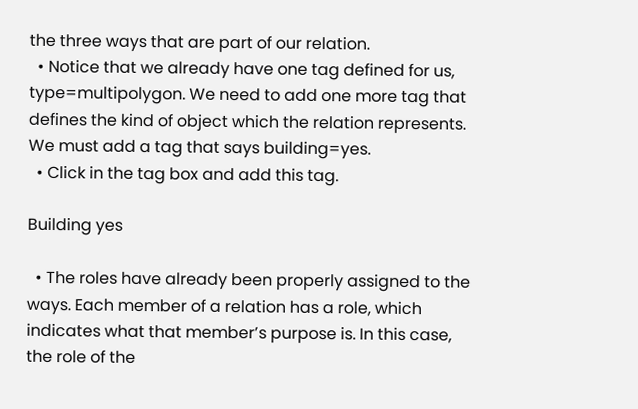the three ways that are part of our relation.
  • Notice that we already have one tag defined for us, type=multipolygon. We need to add one more tag that defines the kind of object which the relation represents. We must add a tag that says building=yes.
  • Click in the tag box and add this tag.

Building yes

  • The roles have already been properly assigned to the ways. Each member of a relation has a role, which indicates what that member’s purpose is. In this case, the role of the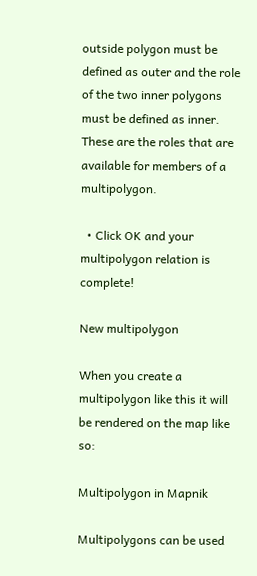outside polygon must be defined as outer and the role of the two inner polygons must be defined as inner. These are the roles that are available for members of a multipolygon.

  • Click OK and your multipolygon relation is complete!

New multipolygon

When you create a multipolygon like this it will be rendered on the map like so:

Multipolygon in Mapnik

Multipolygons can be used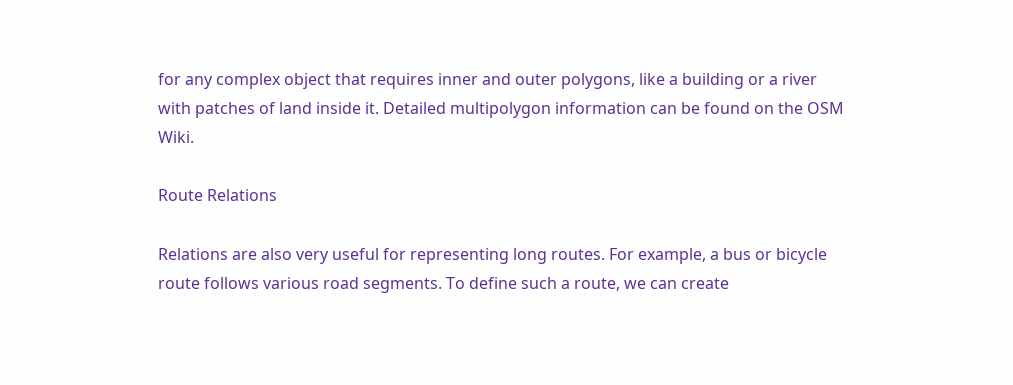for any complex object that requires inner and outer polygons, like a building or a river with patches of land inside it. Detailed multipolygon information can be found on the OSM Wiki.

Route Relations

Relations are also very useful for representing long routes. For example, a bus or bicycle route follows various road segments. To define such a route, we can create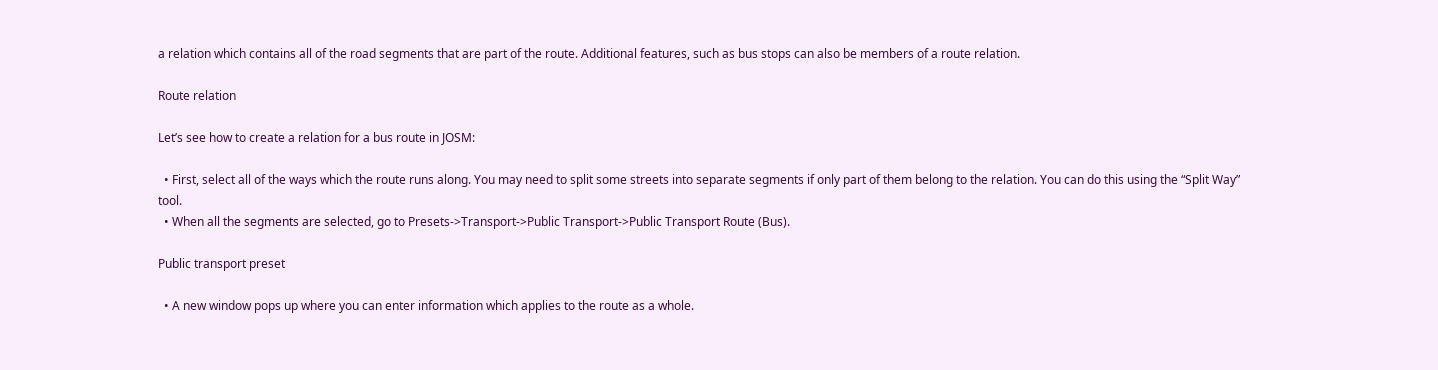a relation which contains all of the road segments that are part of the route. Additional features, such as bus stops can also be members of a route relation.

Route relation

Let’s see how to create a relation for a bus route in JOSM:

  • First, select all of the ways which the route runs along. You may need to split some streets into separate segments if only part of them belong to the relation. You can do this using the “Split Way” tool.
  • When all the segments are selected, go to Presets->Transport->Public Transport->Public Transport Route (Bus).

Public transport preset

  • A new window pops up where you can enter information which applies to the route as a whole.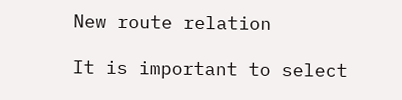New route relation

It is important to select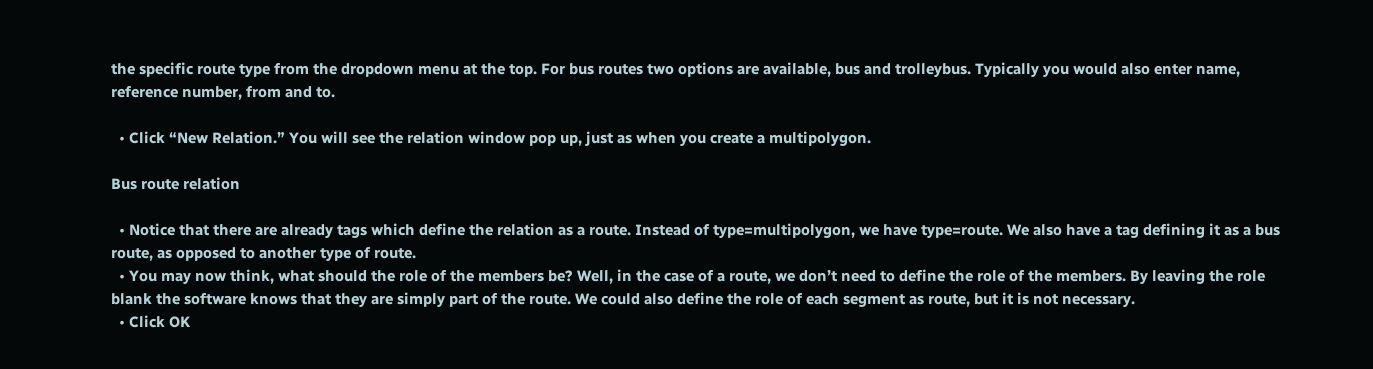the specific route type from the dropdown menu at the top. For bus routes two options are available, bus and trolleybus. Typically you would also enter name, reference number, from and to.

  • Click “New Relation.” You will see the relation window pop up, just as when you create a multipolygon.

Bus route relation

  • Notice that there are already tags which define the relation as a route. Instead of type=multipolygon, we have type=route. We also have a tag defining it as a bus route, as opposed to another type of route.
  • You may now think, what should the role of the members be? Well, in the case of a route, we don’t need to define the role of the members. By leaving the role blank the software knows that they are simply part of the route. We could also define the role of each segment as route, but it is not necessary.
  • Click OK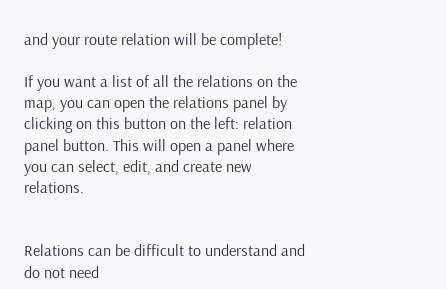and your route relation will be complete!

If you want a list of all the relations on the map, you can open the relations panel by clicking on this button on the left: relation panel button. This will open a panel where you can select, edit, and create new relations.


Relations can be difficult to understand and do not need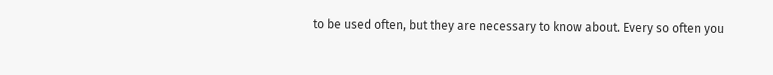to be used often, but they are necessary to know about. Every so often you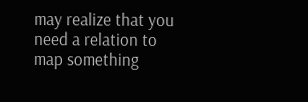may realize that you need a relation to map something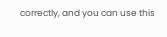correctly, and you can use this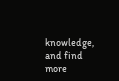knowledge, and find more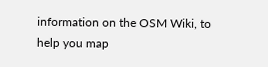information on the OSM Wiki, to help you map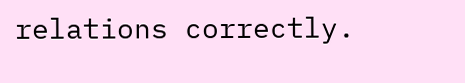relations correctly.